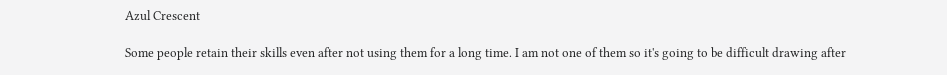Azul Crescent

Some people retain their skills even after not using them for a long time. I am not one of them so it's going to be difficult drawing after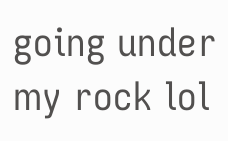going under my rock lol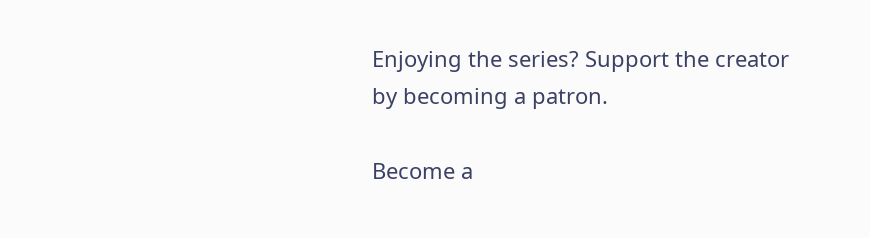Enjoying the series? Support the creator by becoming a patron.

Become a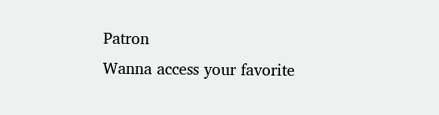Patron
Wanna access your favorite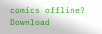comics offline? Download